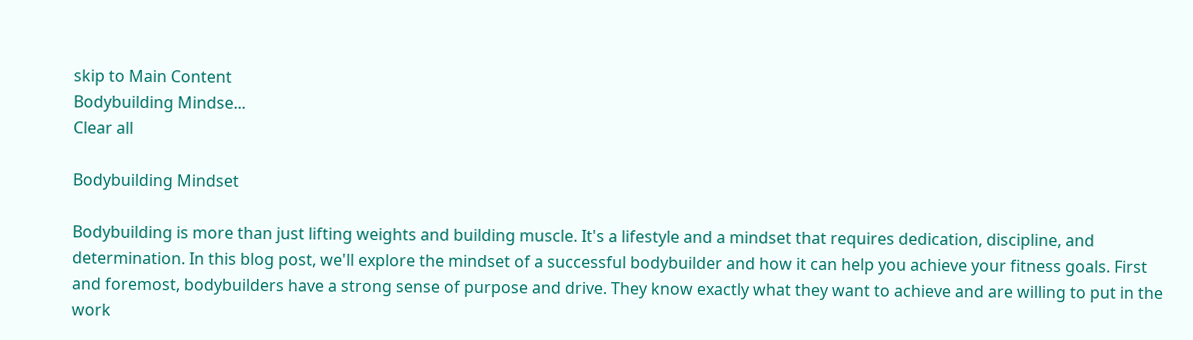skip to Main Content
Bodybuilding Mindse...
Clear all

Bodybuilding Mindset

Bodybuilding is more than just lifting weights and building muscle. It's a lifestyle and a mindset that requires dedication, discipline, and determination. In this blog post, we'll explore the mindset of a successful bodybuilder and how it can help you achieve your fitness goals. First and foremost, bodybuilders have a strong sense of purpose and drive. They know exactly what they want to achieve and are willing to put in the work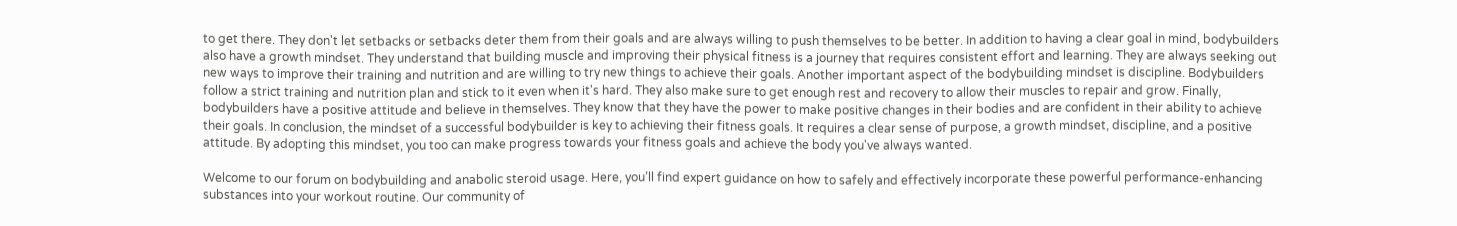to get there. They don't let setbacks or setbacks deter them from their goals and are always willing to push themselves to be better. In addition to having a clear goal in mind, bodybuilders also have a growth mindset. They understand that building muscle and improving their physical fitness is a journey that requires consistent effort and learning. They are always seeking out new ways to improve their training and nutrition and are willing to try new things to achieve their goals. Another important aspect of the bodybuilding mindset is discipline. Bodybuilders follow a strict training and nutrition plan and stick to it even when it's hard. They also make sure to get enough rest and recovery to allow their muscles to repair and grow. Finally, bodybuilders have a positive attitude and believe in themselves. They know that they have the power to make positive changes in their bodies and are confident in their ability to achieve their goals. In conclusion, the mindset of a successful bodybuilder is key to achieving their fitness goals. It requires a clear sense of purpose, a growth mindset, discipline, and a positive attitude. By adopting this mindset, you too can make progress towards your fitness goals and achieve the body you've always wanted.

Welcome to our forum on bodybuilding and anabolic steroid usage. Here, you’ll find expert guidance on how to safely and effectively incorporate these powerful performance-enhancing substances into your workout routine. Our community of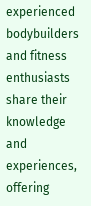experienced bodybuilders and fitness enthusiasts share their knowledge and experiences, offering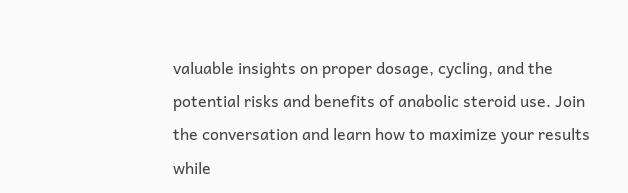valuable insights on proper dosage, cycling, and the potential risks and benefits of anabolic steroid use. Join the conversation and learn how to maximize your results while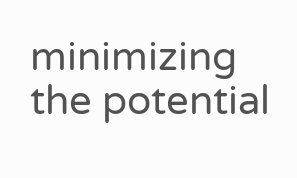minimizing the potential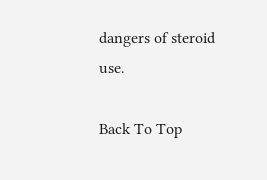dangers of steroid use.

Back To Top